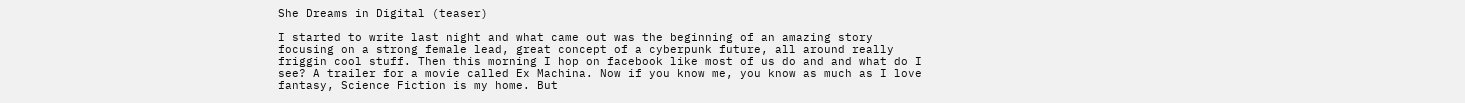She Dreams in Digital (teaser)

I started to write last night and what came out was the beginning of an amazing story focusing on a strong female lead, great concept of a cyberpunk future, all around really friggin cool stuff. Then this morning I hop on facebook like most of us do and and what do I see? A trailer for a movie called Ex Machina. Now if you know me, you know as much as I love fantasy, Science Fiction is my home. But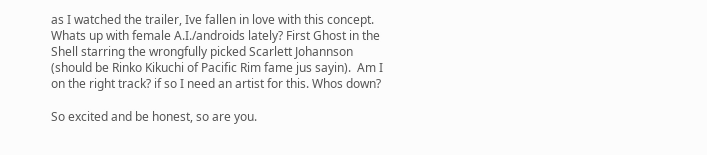as I watched the trailer, Ive fallen in love with this concept. Whats up with female A.I./androids lately? First Ghost in the Shell starring the wrongfully picked Scarlett Johannson (should be Rinko Kikuchi of Pacific Rim fame jus sayin).  Am I on the right track? if so I need an artist for this. Whos down?

So excited and be honest, so are you.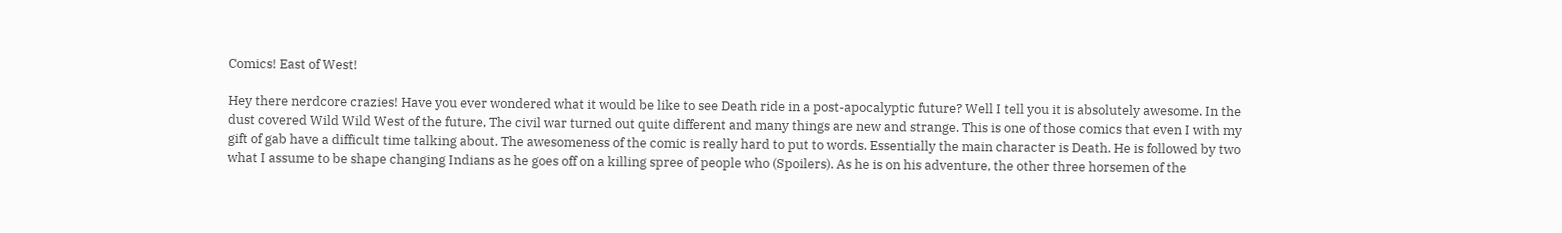Comics! East of West!

Hey there nerdcore crazies! Have you ever wondered what it would be like to see Death ride in a post-apocalyptic future? Well I tell you it is absolutely awesome. In the dust covered Wild Wild West of the future, The civil war turned out quite different and many things are new and strange. This is one of those comics that even I with my gift of gab have a difficult time talking about. The awesomeness of the comic is really hard to put to words. Essentially the main character is Death. He is followed by two what I assume to be shape changing Indians as he goes off on a killing spree of people who (Spoilers). As he is on his adventure, the other three horsemen of the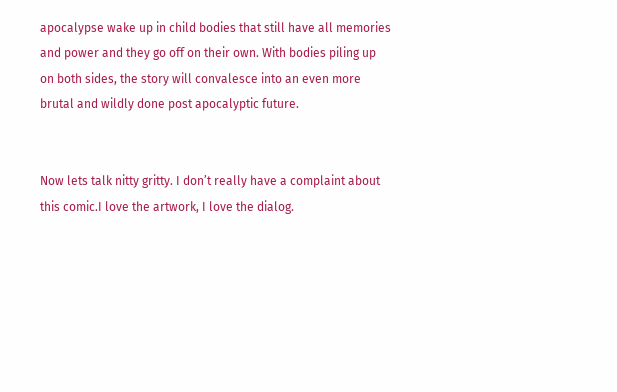apocalypse wake up in child bodies that still have all memories and power and they go off on their own. With bodies piling up on both sides, the story will convalesce into an even more brutal and wildly done post apocalyptic future.


Now lets talk nitty gritty. I don’t really have a complaint about this comic.I love the artwork, I love the dialog.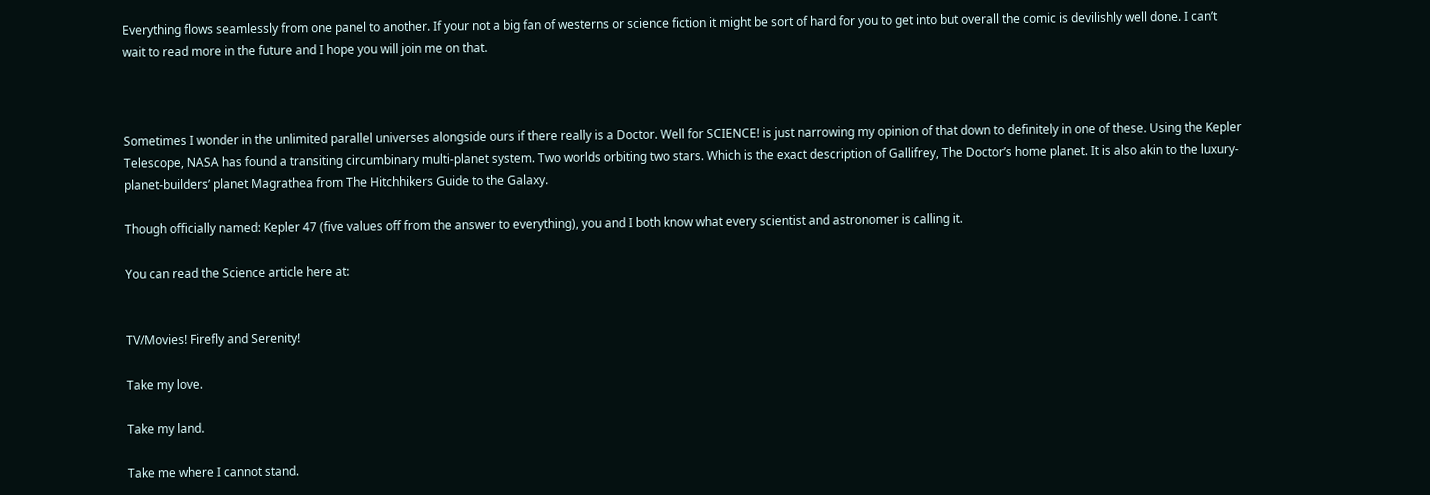Everything flows seamlessly from one panel to another. If your not a big fan of westerns or science fiction it might be sort of hard for you to get into but overall the comic is devilishly well done. I can’t wait to read more in the future and I hope you will join me on that.



Sometimes I wonder in the unlimited parallel universes alongside ours if there really is a Doctor. Well for SCIENCE! is just narrowing my opinion of that down to definitely in one of these. Using the Kepler Telescope, NASA has found a transiting circumbinary multi-planet system. Two worlds orbiting two stars. Which is the exact description of Gallifrey, The Doctor’s home planet. It is also akin to the luxury-planet-builders’ planet Magrathea from The Hitchhikers Guide to the Galaxy.

Though officially named: Kepler 47 (five values off from the answer to everything), you and I both know what every scientist and astronomer is calling it.

You can read the Science article here at:


TV/Movies! Firefly and Serenity!

Take my love.

Take my land.

Take me where I cannot stand.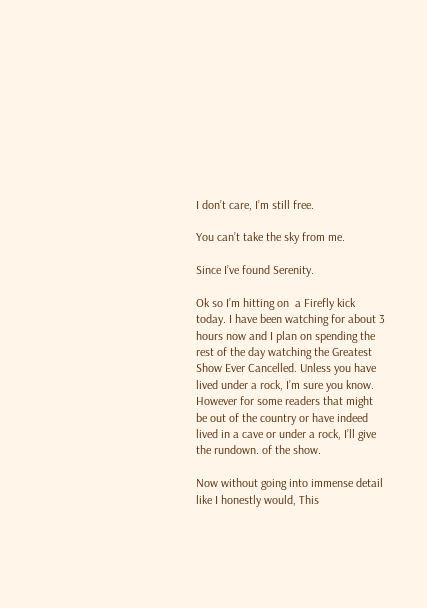I don’t care, I’m still free.

You can’t take the sky from me.

Since I’ve found Serenity.

Ok so I’m hitting on  a Firefly kick today. I have been watching for about 3 hours now and I plan on spending the rest of the day watching the Greatest Show Ever Cancelled. Unless you have lived under a rock, I’m sure you know. However for some readers that might be out of the country or have indeed lived in a cave or under a rock, I’ll give the rundown. of the show.

Now without going into immense detail like I honestly would, This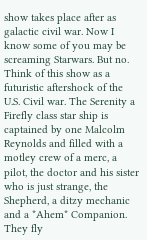show takes place after as galactic civil war. Now I know some of you may be screaming Starwars. But no. Think of this show as a futuristic aftershock of the U.S. Civil war. The Serenity a Firefly class star ship is captained by one Malcolm Reynolds and filled with a motley crew of a merc, a pilot, the doctor and his sister who is just strange, the Shepherd, a ditzy mechanic and a *Ahem* Companion. They fly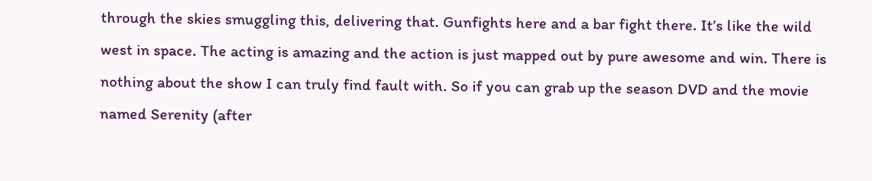through the skies smuggling this, delivering that. Gunfights here and a bar fight there. It’s like the wild west in space. The acting is amazing and the action is just mapped out by pure awesome and win. There is nothing about the show I can truly find fault with. So if you can grab up the season DVD and the movie named Serenity (after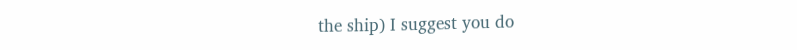the ship) I suggest you do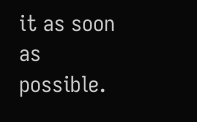it as soon as possible.